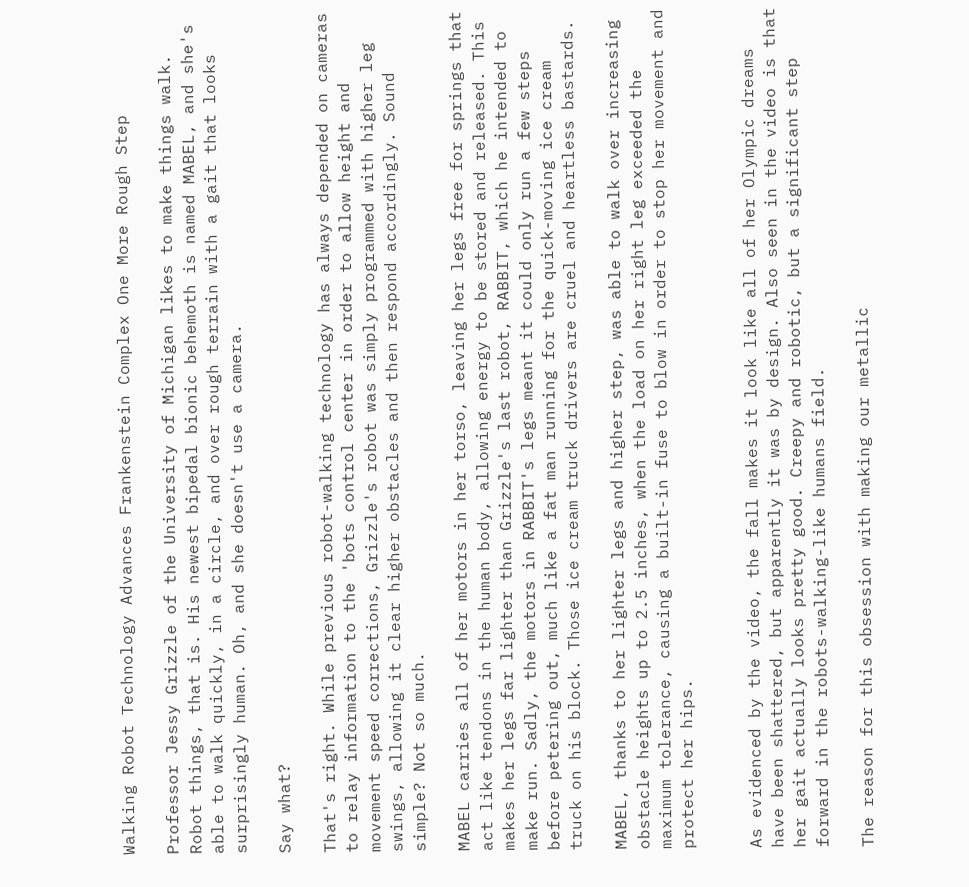Walking Robot Technology Advances Frankenstein Complex One More Rough Step

Professor Jessy Grizzle of the University of Michigan likes to make things walk. Robot things, that is. His newest bipedal bionic behemoth is named MABEL, and she's able to walk quickly, in a circle, and over rough terrain with a gait that looks surprisingly human. Oh, and she doesn't use a camera.

Say what?

That's right. While previous robot-walking technology has always depended on cameras to relay information to the 'bots control center in order to allow height and movement speed corrections, Grizzle's robot was simply programmed with higher leg swings, allowing it clear higher obstacles and then respond accordingly. Sound simple? Not so much.

MABEL carries all of her motors in her torso, leaving her legs free for springs that act like tendons in the human body, allowing energy to be stored and released. This makes her legs far lighter than Grizzle's last robot, RABBIT, which he intended to make run. Sadly, the motors in RABBIT's legs meant it could only run a few steps before petering out, much like a fat man running for the quick-moving ice cream truck on his block. Those ice cream truck drivers are cruel and heartless bastards.

MABEL, thanks to her lighter legs and higher step, was able to walk over increasing obstacle heights up to 2.5 inches, when the load on her right leg exceeded the maximum tolerance, causing a built-in fuse to blow in order to stop her movement and protect her hips.


As evidenced by the video, the fall makes it look like all of her Olympic dreams have been shattered, but apparently it was by design. Also seen in the video is that her gait actually looks pretty good. Creepy and robotic, but a significant step forward in the robots-walking-like humans field.

The reason for this obsession with making our metallic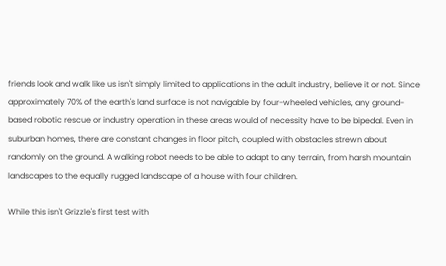friends look and walk like us isn't simply limited to applications in the adult industry, believe it or not. Since approximately 70% of the earth's land surface is not navigable by four-wheeled vehicles, any ground-based robotic rescue or industry operation in these areas would of necessity have to be bipedal. Even in suburban homes, there are constant changes in floor pitch, coupled with obstacles strewn about randomly on the ground. A walking robot needs to be able to adapt to any terrain, from harsh mountain landscapes to the equally rugged landscape of a house with four children.

While this isn't Grizzle's first test with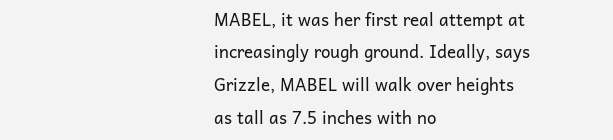MABEL, it was her first real attempt at increasingly rough ground. Ideally, says Grizzle, MABEL will walk over heights as tall as 7.5 inches with no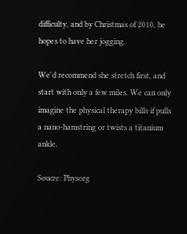difficulty, and by Christmas of 2010, he hopes to have her jogging.

We'd recommend she stretch first, and start with only a few miles. We can only imagine the physical therapy bills if pulls a nano-hamstring or twists a titanium ankle.

Soucre: Physorg